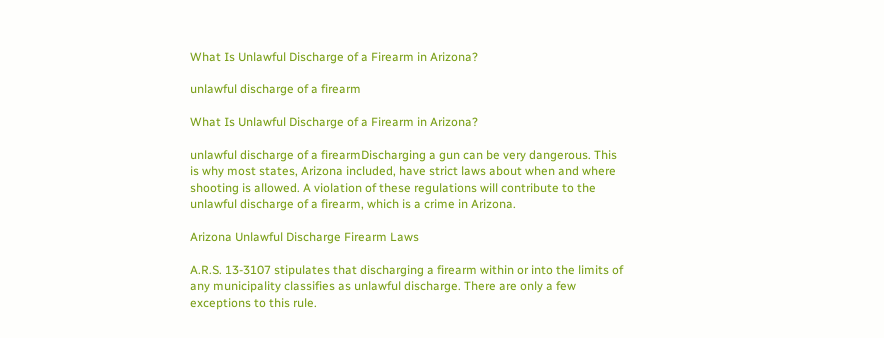What Is Unlawful Discharge of a Firearm in Arizona?

unlawful discharge of a firearm

What Is Unlawful Discharge of a Firearm in Arizona?

unlawful discharge of a firearmDischarging a gun can be very dangerous. This is why most states, Arizona included, have strict laws about when and where shooting is allowed. A violation of these regulations will contribute to the unlawful discharge of a firearm, which is a crime in Arizona.

Arizona Unlawful Discharge Firearm Laws

A.R.S. 13-3107 stipulates that discharging a firearm within or into the limits of any municipality classifies as unlawful discharge. There are only a few exceptions to this rule.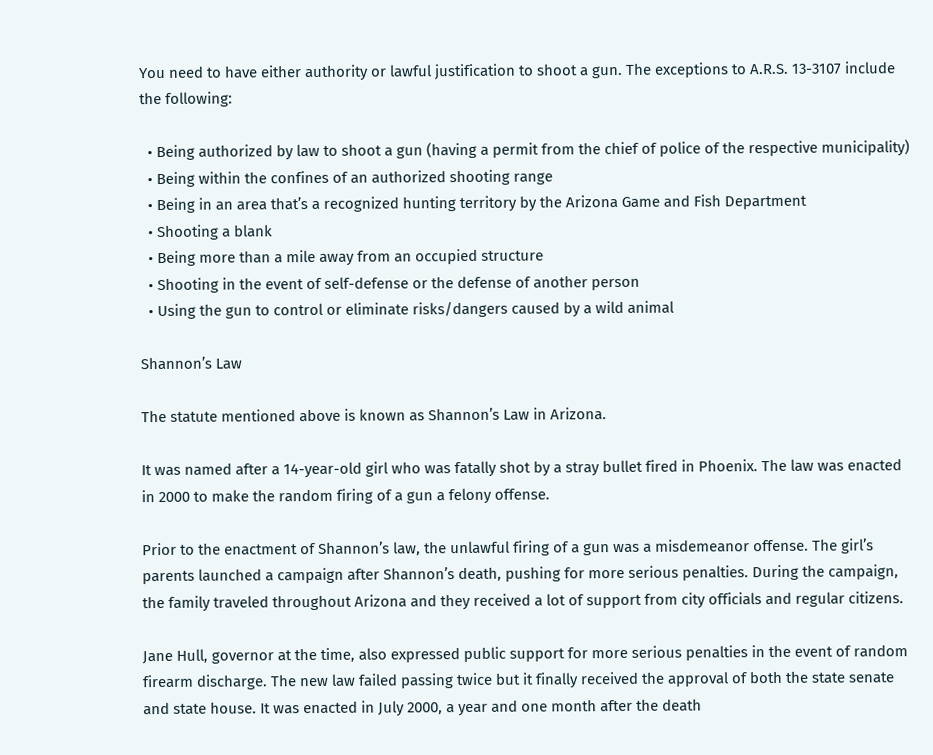You need to have either authority or lawful justification to shoot a gun. The exceptions to A.R.S. 13-3107 include the following:

  • Being authorized by law to shoot a gun (having a permit from the chief of police of the respective municipality)
  • Being within the confines of an authorized shooting range
  • Being in an area that’s a recognized hunting territory by the Arizona Game and Fish Department
  • Shooting a blank
  • Being more than a mile away from an occupied structure
  • Shooting in the event of self-defense or the defense of another person
  • Using the gun to control or eliminate risks/dangers caused by a wild animal

Shannon’s Law

The statute mentioned above is known as Shannon’s Law in Arizona.

It was named after a 14-year-old girl who was fatally shot by a stray bullet fired in Phoenix. The law was enacted in 2000 to make the random firing of a gun a felony offense.

Prior to the enactment of Shannon’s law, the unlawful firing of a gun was a misdemeanor offense. The girl’s parents launched a campaign after Shannon’s death, pushing for more serious penalties. During the campaign, the family traveled throughout Arizona and they received a lot of support from city officials and regular citizens.

Jane Hull, governor at the time, also expressed public support for more serious penalties in the event of random firearm discharge. The new law failed passing twice but it finally received the approval of both the state senate and state house. It was enacted in July 2000, a year and one month after the death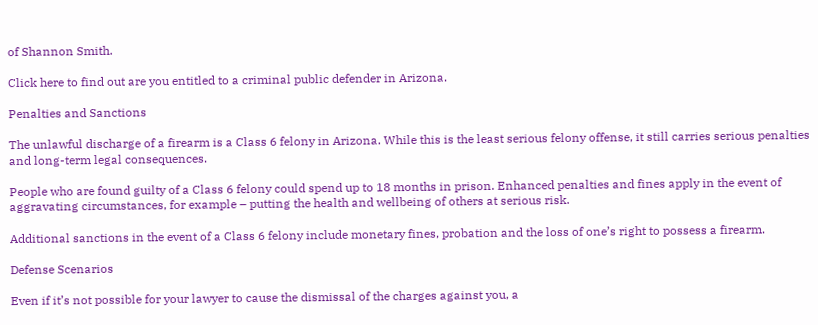of Shannon Smith.

Click here to find out are you entitled to a criminal public defender in Arizona.

Penalties and Sanctions

The unlawful discharge of a firearm is a Class 6 felony in Arizona. While this is the least serious felony offense, it still carries serious penalties and long-term legal consequences.

People who are found guilty of a Class 6 felony could spend up to 18 months in prison. Enhanced penalties and fines apply in the event of aggravating circumstances, for example – putting the health and wellbeing of others at serious risk.

Additional sanctions in the event of a Class 6 felony include monetary fines, probation and the loss of one’s right to possess a firearm.

Defense Scenarios

Even if it’s not possible for your lawyer to cause the dismissal of the charges against you, a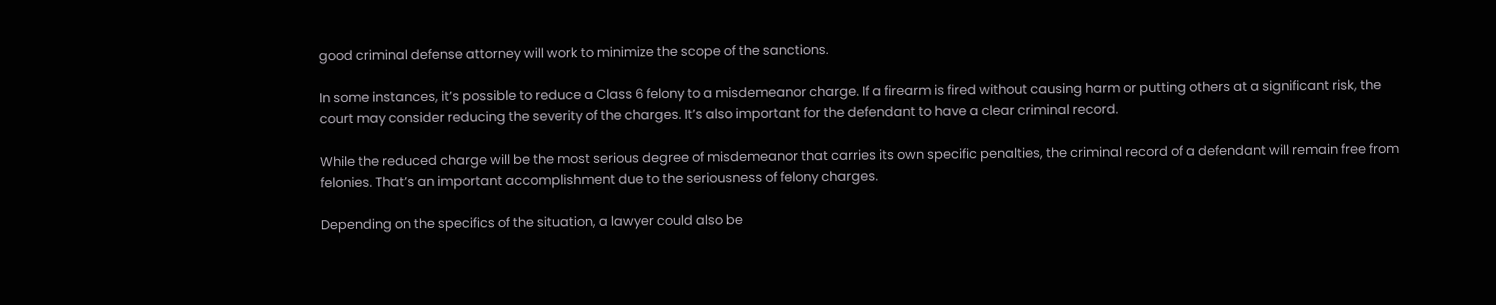good criminal defense attorney will work to minimize the scope of the sanctions.

In some instances, it’s possible to reduce a Class 6 felony to a misdemeanor charge. If a firearm is fired without causing harm or putting others at a significant risk, the court may consider reducing the severity of the charges. It’s also important for the defendant to have a clear criminal record.

While the reduced charge will be the most serious degree of misdemeanor that carries its own specific penalties, the criminal record of a defendant will remain free from felonies. That’s an important accomplishment due to the seriousness of felony charges.

Depending on the specifics of the situation, a lawyer could also be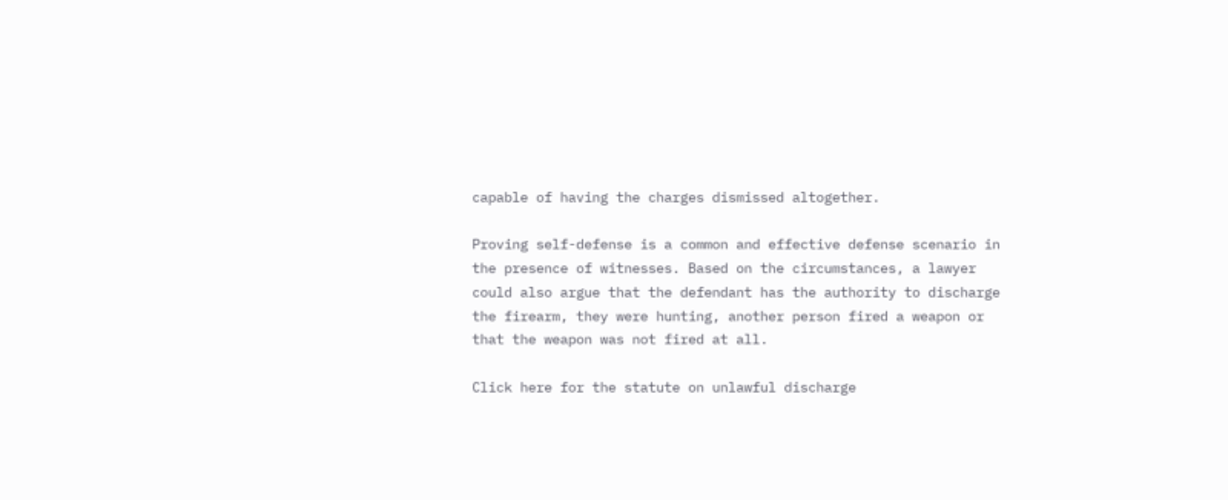capable of having the charges dismissed altogether.

Proving self-defense is a common and effective defense scenario in the presence of witnesses. Based on the circumstances, a lawyer could also argue that the defendant has the authority to discharge the firearm, they were hunting, another person fired a weapon or that the weapon was not fired at all.

Click here for the statute on unlawful discharge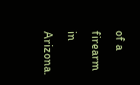of a firearm in Arizona.